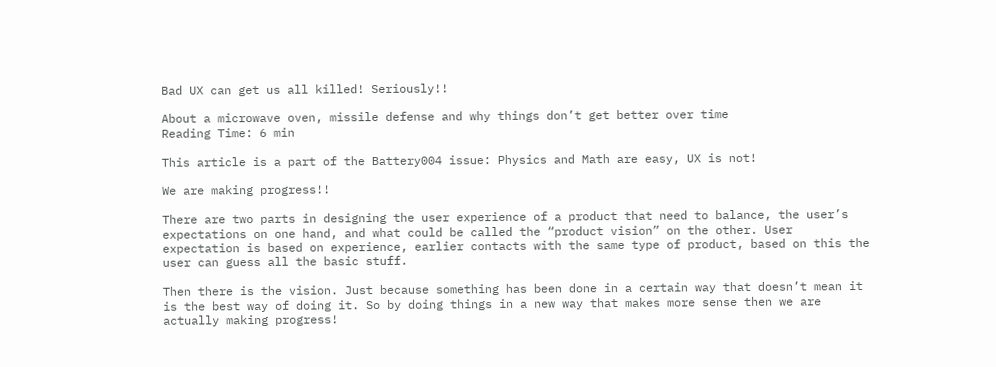Bad UX can get us all killed! Seriously!!

About a microwave oven, missile defense and why things don’t get better over time
Reading Time: 6 min

This article is a part of the Battery004 issue: Physics and Math are easy, UX is not!

We are making progress!!

There are two parts in designing the user experience of a product that need to balance, the user’s expectations on one hand, and what could be called the “product vision” on the other. User expectation is based on experience, earlier contacts with the same type of product, based on this the user can guess all the basic stuff.

Then there is the vision. Just because something has been done in a certain way that doesn’t mean it is the best way of doing it. So by doing things in a new way that makes more sense then we are actually making progress!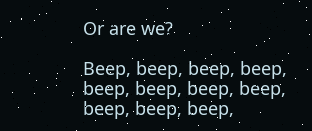Or are we?

Beep, beep, beep, beep, beep, beep, beep, beep, beep, beep, beep,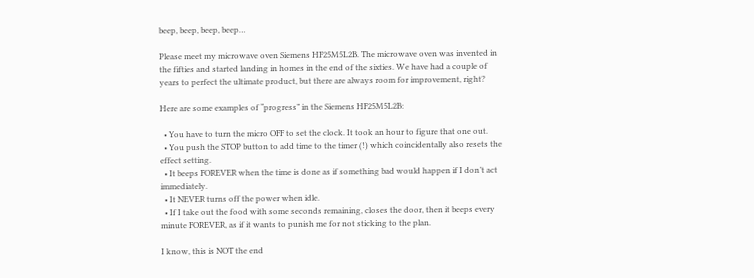beep, beep, beep, beep…

Please meet my microwave oven Siemens HF25M5L2B. The microwave oven was invented in the fifties and started landing in homes in the end of the sixties. We have had a couple of years to perfect the ultimate product, but there are always room for improvement, right?

Here are some examples of “progress” in the Siemens HF25M5L2B:

  • You have to turn the micro OFF to set the clock. It took an hour to figure that one out.
  • You push the STOP button to add time to the timer (!) which coincidentally also resets the effect setting.
  • It beeps FOREVER when the time is done as if something bad would happen if I don’t act immediately.
  • It NEVER turns off the power when idle.
  • If I take out the food with some seconds remaining, closes the door, then it beeps every minute FOREVER, as if it wants to punish me for not sticking to the plan.

I know, this is NOT the end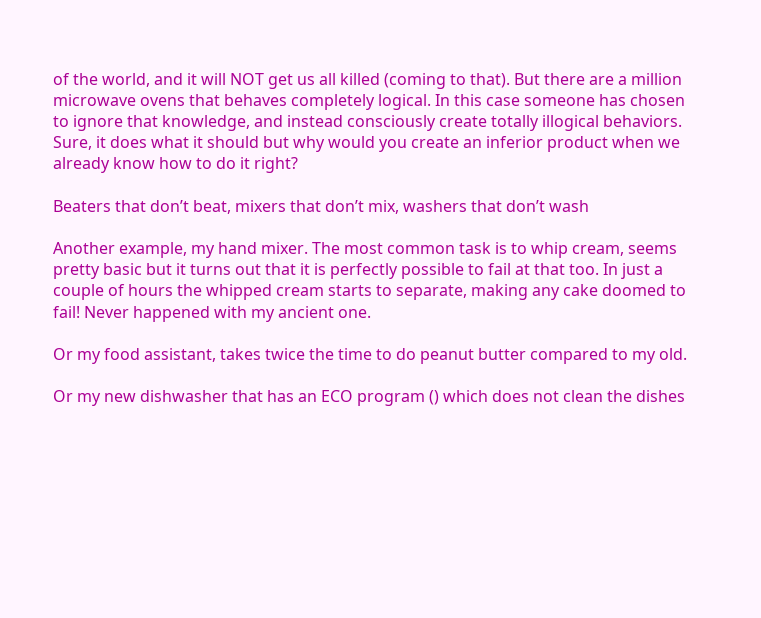of the world, and it will NOT get us all killed (coming to that). But there are a million microwave ovens that behaves completely logical. In this case someone has chosen to ignore that knowledge, and instead consciously create totally illogical behaviors. Sure, it does what it should but why would you create an inferior product when we already know how to do it right?

Beaters that don’t beat, mixers that don’t mix, washers that don’t wash

Another example, my hand mixer. The most common task is to whip cream, seems pretty basic but it turns out that it is perfectly possible to fail at that too. In just a couple of hours the whipped cream starts to separate, making any cake doomed to fail! Never happened with my ancient one.

Or my food assistant, takes twice the time to do peanut butter compared to my old.

Or my new dishwasher that has an ECO program () which does not clean the dishes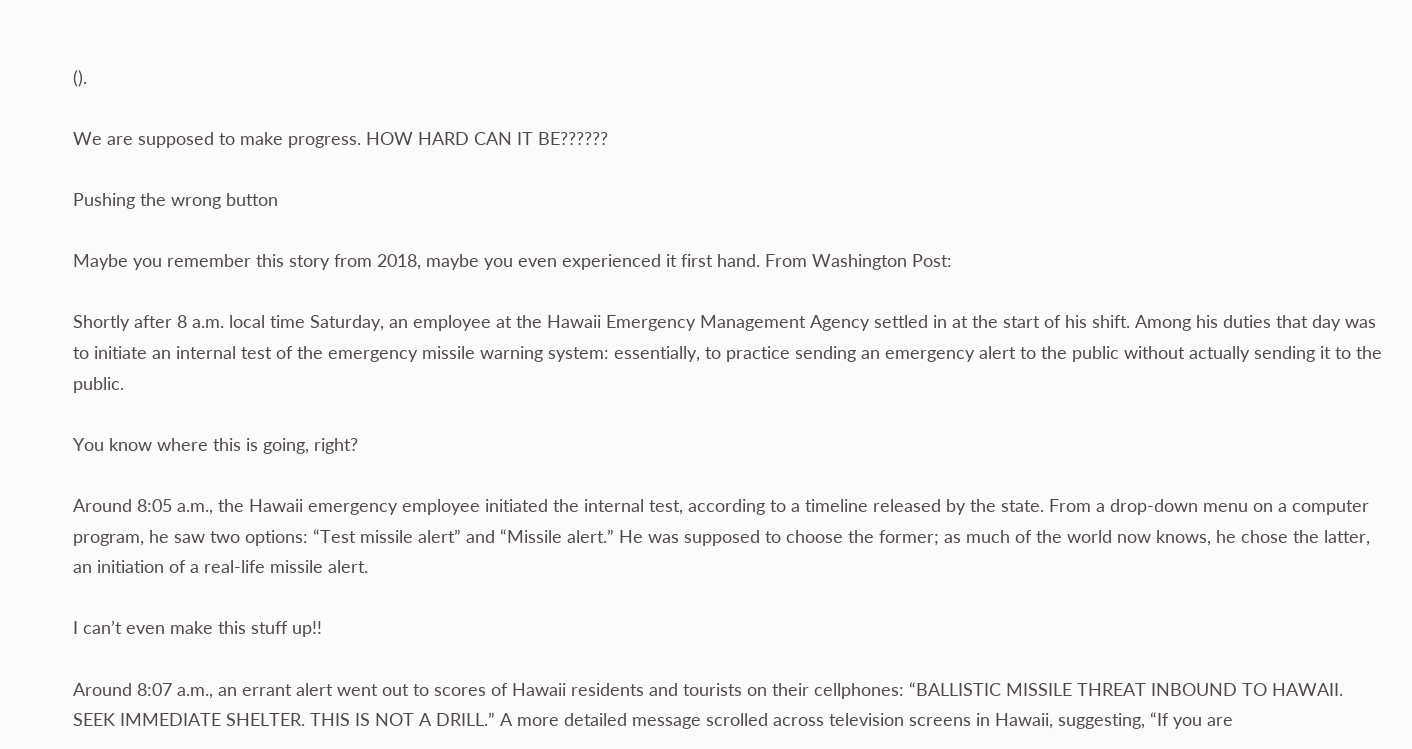().

We are supposed to make progress. HOW HARD CAN IT BE??????

Pushing the wrong button

Maybe you remember this story from 2018, maybe you even experienced it first hand. From Washington Post:

Shortly after 8 a.m. local time Saturday, an employee at the Hawaii Emergency Management Agency settled in at the start of his shift. Among his duties that day was to initiate an internal test of the emergency missile warning system: essentially, to practice sending an emergency alert to the public without actually sending it to the public.

You know where this is going, right?

Around 8:05 a.m., the Hawaii emergency employee initiated the internal test, according to a timeline released by the state. From a drop-down menu on a computer program, he saw two options: “Test missile alert” and “Missile alert.” He was supposed to choose the former; as much of the world now knows, he chose the latter, an initiation of a real-life missile alert.

I can’t even make this stuff up!!

Around 8:07 a.m., an errant alert went out to scores of Hawaii residents and tourists on their cellphones: “BALLISTIC MISSILE THREAT INBOUND TO HAWAII. SEEK IMMEDIATE SHELTER. THIS IS NOT A DRILL.” A more detailed message scrolled across television screens in Hawaii, suggesting, “If you are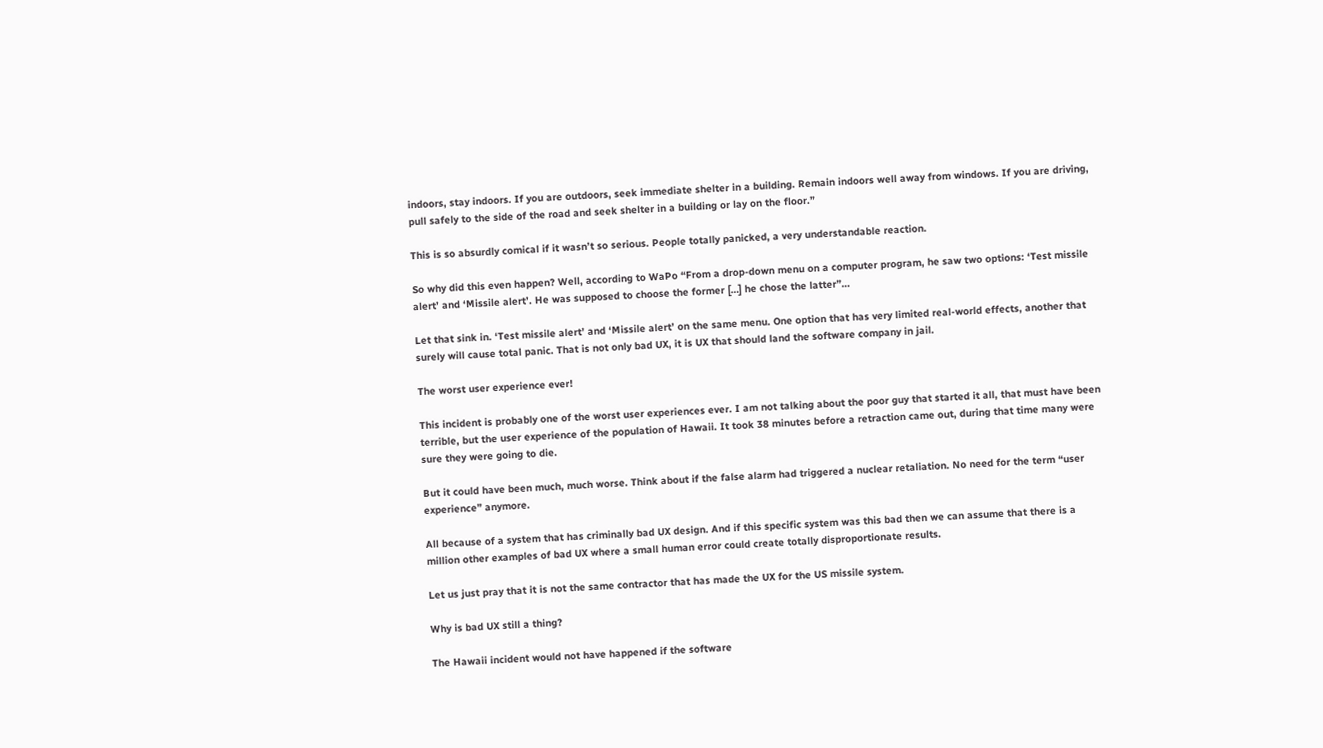indoors, stay indoors. If you are outdoors, seek immediate shelter in a building. Remain indoors well away from windows. If you are driving, pull safely to the side of the road and seek shelter in a building or lay on the floor.”

This is so absurdly comical if it wasn’t so serious. People totally panicked, a very understandable reaction.

So why did this even happen? Well, according to WaPo “From a drop-down menu on a computer program, he saw two options: ‘Test missile alert’ and ‘Missile alert’. He was supposed to choose the former […] he chose the latter”…

Let that sink in. ‘Test missile alert’ and ‘Missile alert’ on the same menu. One option that has very limited real-world effects, another that surely will cause total panic. That is not only bad UX, it is UX that should land the software company in jail.

The worst user experience ever!

This incident is probably one of the worst user experiences ever. I am not talking about the poor guy that started it all, that must have been terrible, but the user experience of the population of Hawaii. It took 38 minutes before a retraction came out, during that time many were sure they were going to die.

But it could have been much, much worse. Think about if the false alarm had triggered a nuclear retaliation. No need for the term “user experience” anymore.

All because of a system that has criminally bad UX design. And if this specific system was this bad then we can assume that there is a million other examples of bad UX where a small human error could create totally disproportionate results.

Let us just pray that it is not the same contractor that has made the UX for the US missile system.

Why is bad UX still a thing?

The Hawaii incident would not have happened if the software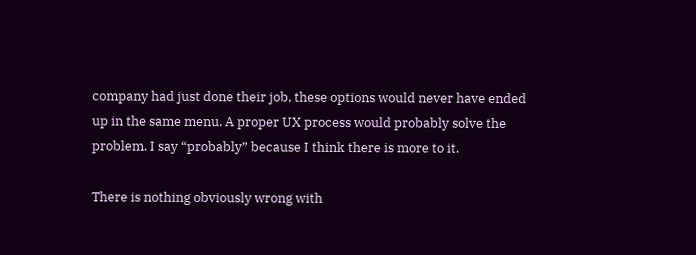company had just done their job, these options would never have ended up in the same menu. A proper UX process would probably solve the problem. I say “probably” because I think there is more to it.

There is nothing obviously wrong with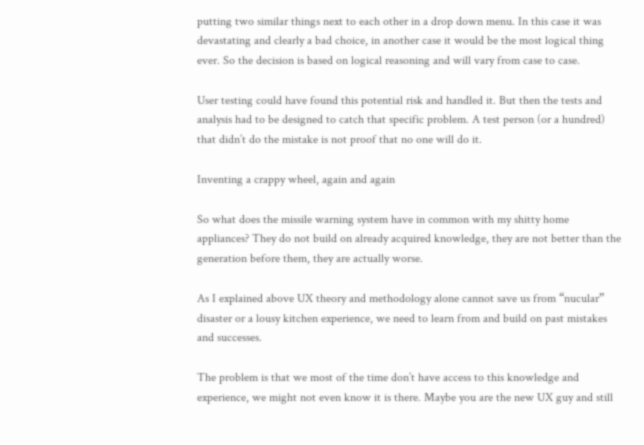putting two similar things next to each other in a drop down menu. In this case it was devastating and clearly a bad choice, in another case it would be the most logical thing ever. So the decision is based on logical reasoning and will vary from case to case.

User testing could have found this potential risk and handled it. But then the tests and analysis had to be designed to catch that specific problem. A test person (or a hundred) that didn’t do the mistake is not proof that no one will do it.

Inventing a crappy wheel, again and again

So what does the missile warning system have in common with my shitty home appliances? They do not build on already acquired knowledge, they are not better than the generation before them, they are actually worse.

As I explained above UX theory and methodology alone cannot save us from “nucular” disaster or a lousy kitchen experience, we need to learn from and build on past mistakes and successes.

The problem is that we most of the time don’t have access to this knowledge and experience, we might not even know it is there. Maybe you are the new UX guy and still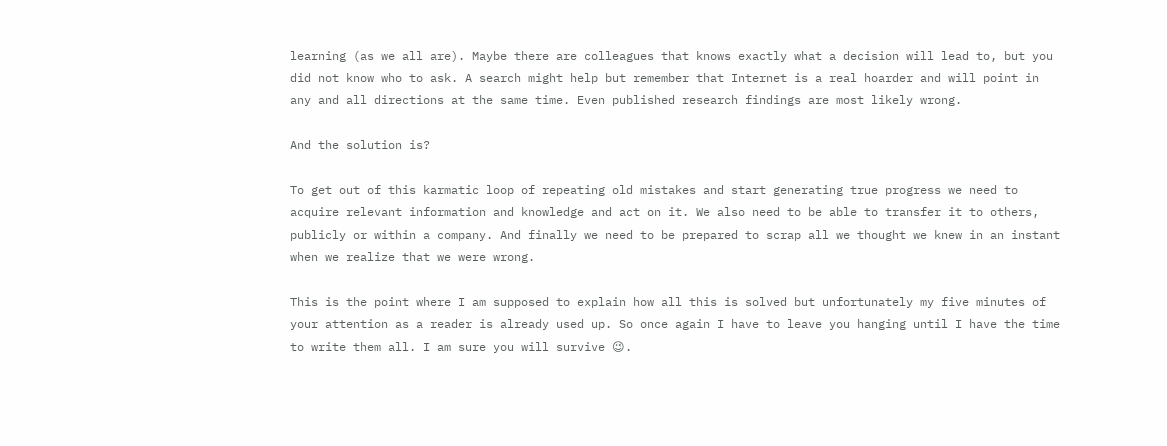learning (as we all are). Maybe there are colleagues that knows exactly what a decision will lead to, but you did not know who to ask. A search might help but remember that Internet is a real hoarder and will point in any and all directions at the same time. Even published research findings are most likely wrong.

And the solution is?

To get out of this karmatic loop of repeating old mistakes and start generating true progress we need to acquire relevant information and knowledge and act on it. We also need to be able to transfer it to others, publicly or within a company. And finally we need to be prepared to scrap all we thought we knew in an instant when we realize that we were wrong.

This is the point where I am supposed to explain how all this is solved but unfortunately my five minutes of your attention as a reader is already used up. So once again I have to leave you hanging until I have the time to write them all. I am sure you will survive 😉.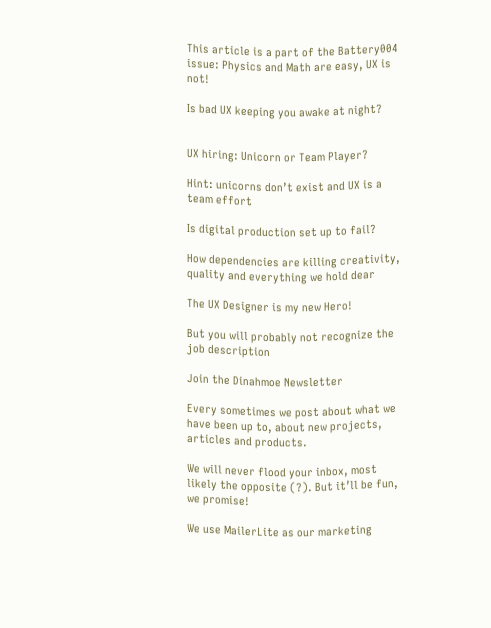This article is a part of the Battery004 issue: Physics and Math are easy, UX is not!

Is bad UX keeping you awake at night?


UX hiring: Unicorn or Team Player?

Hint: unicorns don’t exist and UX is a team effort

Is digital production set up to fail?

How dependencies are killing creativity, quality and everything we hold dear

The UX Designer is my new Hero!

But you will probably not recognize the job description

Join the Dinahmoe Newsletter

Every sometimes we post about what we have been up to, about new projects, articles and products.

We will never flood your inbox, most likely the opposite (?). But it’ll be fun, we promise!

We use MailerLite as our marketing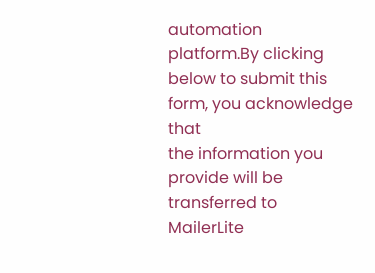automation platform.By clicking below to submit this form, you acknowledge that
the information you provide will be transferred to MailerLite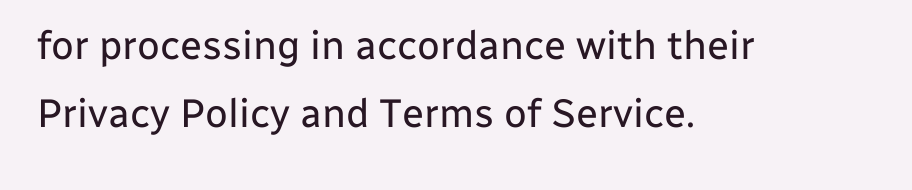for processing in accordance with their Privacy Policy and Terms of Service.